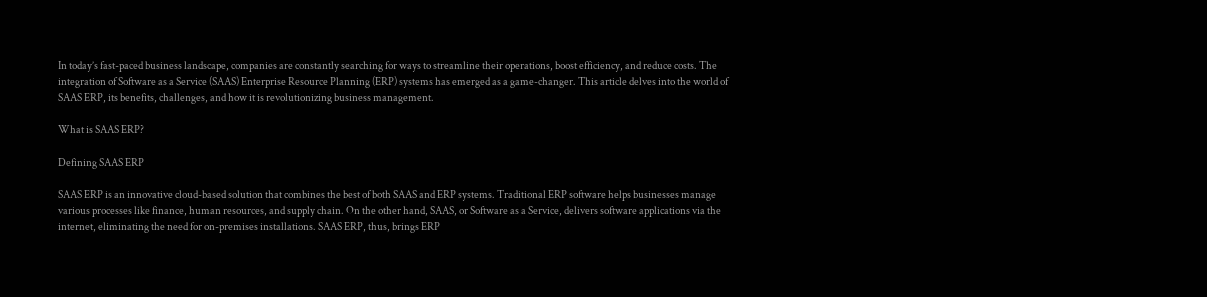In today’s fast-paced business landscape, companies are constantly searching for ways to streamline their operations, boost efficiency, and reduce costs. The integration of Software as a Service (SAAS) Enterprise Resource Planning (ERP) systems has emerged as a game-changer. This article delves into the world of SAAS ERP, its benefits, challenges, and how it is revolutionizing business management.

What is SAAS ERP?

Defining SAAS ERP

SAAS ERP is an innovative cloud-based solution that combines the best of both SAAS and ERP systems. Traditional ERP software helps businesses manage various processes like finance, human resources, and supply chain. On the other hand, SAAS, or Software as a Service, delivers software applications via the internet, eliminating the need for on-premises installations. SAAS ERP, thus, brings ERP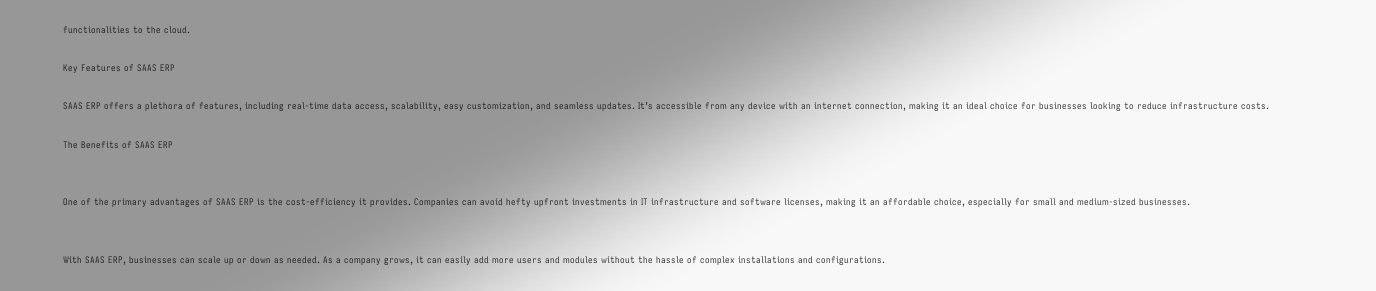functionalities to the cloud.

Key Features of SAAS ERP

SAAS ERP offers a plethora of features, including real-time data access, scalability, easy customization, and seamless updates. It’s accessible from any device with an internet connection, making it an ideal choice for businesses looking to reduce infrastructure costs.

The Benefits of SAAS ERP


One of the primary advantages of SAAS ERP is the cost-efficiency it provides. Companies can avoid hefty upfront investments in IT infrastructure and software licenses, making it an affordable choice, especially for small and medium-sized businesses.


With SAAS ERP, businesses can scale up or down as needed. As a company grows, it can easily add more users and modules without the hassle of complex installations and configurations.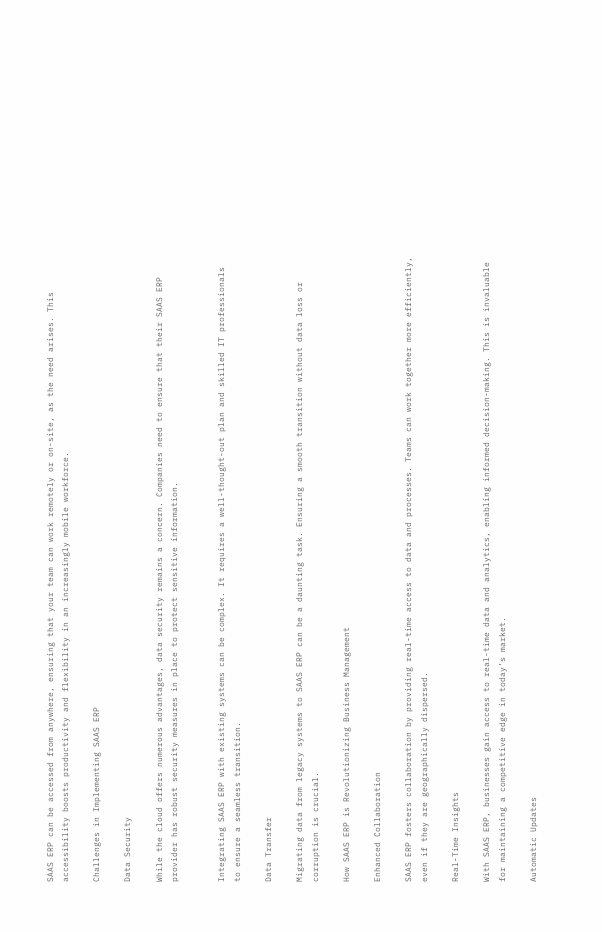SAAS ERP can be accessed from anywhere, ensuring that your team can work remotely or on-site, as the need arises. This accessibility boosts productivity and flexibility in an increasingly mobile workforce.

Challenges in Implementing SAAS ERP

Data Security

While the cloud offers numerous advantages, data security remains a concern. Companies need to ensure that their SAAS ERP provider has robust security measures in place to protect sensitive information.


Integrating SAAS ERP with existing systems can be complex. It requires a well-thought-out plan and skilled IT professionals to ensure a seamless transition.

Data Transfer

Migrating data from legacy systems to SAAS ERP can be a daunting task. Ensuring a smooth transition without data loss or corruption is crucial.

How SAAS ERP is Revolutionizing Business Management

Enhanced Collaboration

SAAS ERP fosters collaboration by providing real-time access to data and processes. Teams can work together more efficiently, even if they are geographically dispersed.

Real-Time Insights

With SAAS ERP, businesses gain access to real-time data and analytics, enabling informed decision-making. This is invaluable for maintaining a competitive edge in today’s market.

Automatic Updates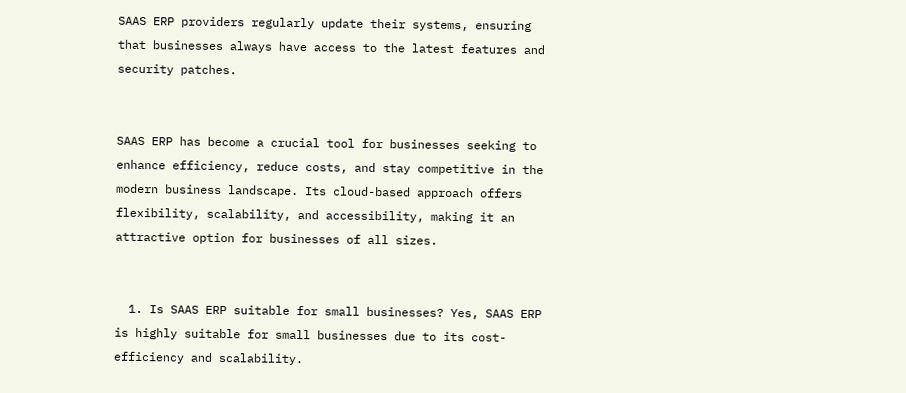SAAS ERP providers regularly update their systems, ensuring that businesses always have access to the latest features and security patches.


SAAS ERP has become a crucial tool for businesses seeking to enhance efficiency, reduce costs, and stay competitive in the modern business landscape. Its cloud-based approach offers flexibility, scalability, and accessibility, making it an attractive option for businesses of all sizes.


  1. Is SAAS ERP suitable for small businesses? Yes, SAAS ERP is highly suitable for small businesses due to its cost-efficiency and scalability.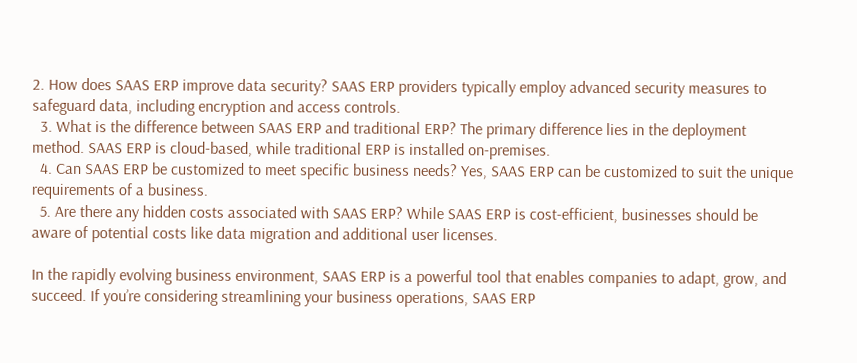2. How does SAAS ERP improve data security? SAAS ERP providers typically employ advanced security measures to safeguard data, including encryption and access controls.
  3. What is the difference between SAAS ERP and traditional ERP? The primary difference lies in the deployment method. SAAS ERP is cloud-based, while traditional ERP is installed on-premises.
  4. Can SAAS ERP be customized to meet specific business needs? Yes, SAAS ERP can be customized to suit the unique requirements of a business.
  5. Are there any hidden costs associated with SAAS ERP? While SAAS ERP is cost-efficient, businesses should be aware of potential costs like data migration and additional user licenses.

In the rapidly evolving business environment, SAAS ERP is a powerful tool that enables companies to adapt, grow, and succeed. If you’re considering streamlining your business operations, SAAS ERP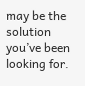may be the solution you’ve been looking for.